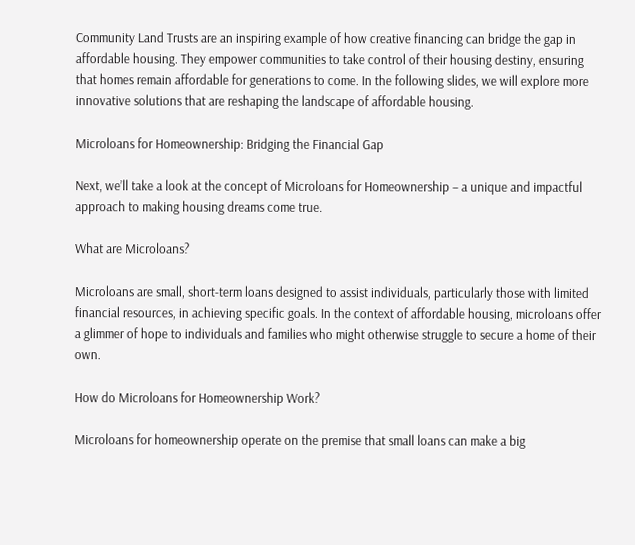Community Land Trusts are an inspiring example of how creative financing can bridge the gap in affordable housing. They empower communities to take control of their housing destiny, ensuring that homes remain affordable for generations to come. In the following slides, we will explore more innovative solutions that are reshaping the landscape of affordable housing.

Microloans for Homeownership: Bridging the Financial Gap

Next, we’ll take a look at the concept of Microloans for Homeownership – a unique and impactful approach to making housing dreams come true.

What are Microloans?

Microloans are small, short-term loans designed to assist individuals, particularly those with limited financial resources, in achieving specific goals. In the context of affordable housing, microloans offer a glimmer of hope to individuals and families who might otherwise struggle to secure a home of their own.

How do Microloans for Homeownership Work?

Microloans for homeownership operate on the premise that small loans can make a big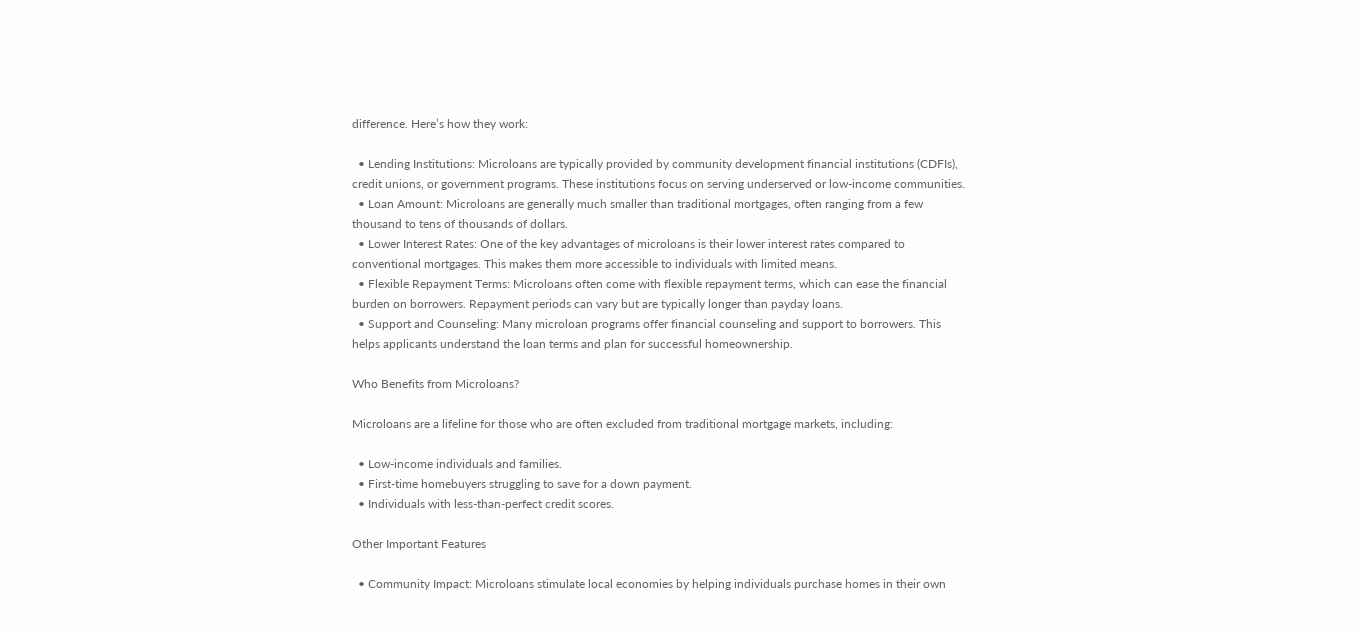difference. Here’s how they work:

  • Lending Institutions: Microloans are typically provided by community development financial institutions (CDFIs), credit unions, or government programs. These institutions focus on serving underserved or low-income communities.
  • Loan Amount: Microloans are generally much smaller than traditional mortgages, often ranging from a few thousand to tens of thousands of dollars.
  • Lower Interest Rates: One of the key advantages of microloans is their lower interest rates compared to conventional mortgages. This makes them more accessible to individuals with limited means.
  • Flexible Repayment Terms: Microloans often come with flexible repayment terms, which can ease the financial burden on borrowers. Repayment periods can vary but are typically longer than payday loans.
  • Support and Counseling: Many microloan programs offer financial counseling and support to borrowers. This helps applicants understand the loan terms and plan for successful homeownership.

Who Benefits from Microloans?

Microloans are a lifeline for those who are often excluded from traditional mortgage markets, including:

  • Low-income individuals and families.
  • First-time homebuyers struggling to save for a down payment.
  • Individuals with less-than-perfect credit scores.

Other Important Features

  • Community Impact: Microloans stimulate local economies by helping individuals purchase homes in their own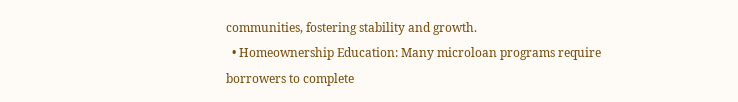communities, fostering stability and growth.
  • Homeownership Education: Many microloan programs require borrowers to complete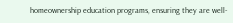homeownership education programs, ensuring they are well-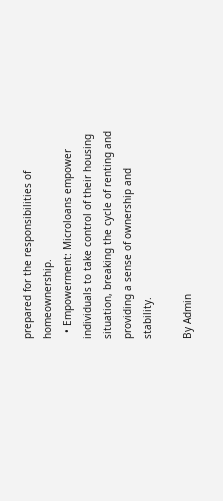prepared for the responsibilities of homeownership.
  • Empowerment: Microloans empower individuals to take control of their housing situation, breaking the cycle of renting and providing a sense of ownership and stability.

By Admin